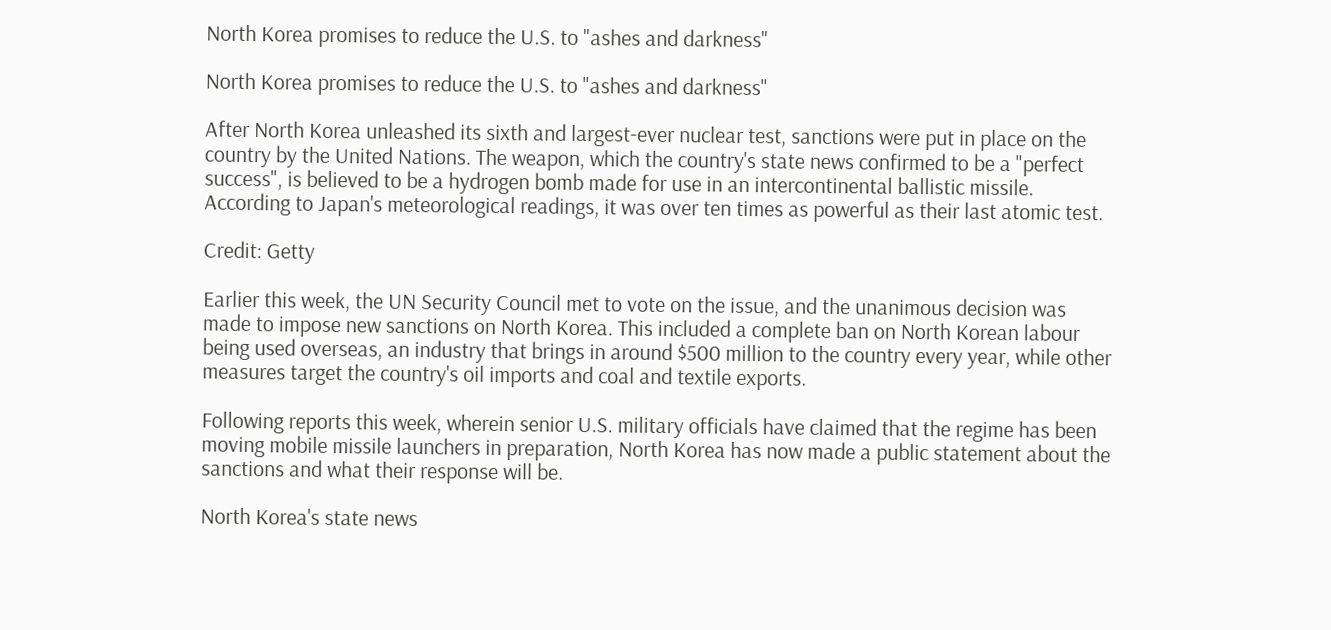North Korea promises to reduce the U.S. to "ashes and darkness"

North Korea promises to reduce the U.S. to "ashes and darkness"

After North Korea unleashed its sixth and largest-ever nuclear test, sanctions were put in place on the country by the United Nations. The weapon, which the country's state news confirmed to be a "perfect success", is believed to be a hydrogen bomb made for use in an intercontinental ballistic missile. According to Japan's meteorological readings, it was over ten times as powerful as their last atomic test.

Credit: Getty

Earlier this week, the UN Security Council met to vote on the issue, and the unanimous decision was made to impose new sanctions on North Korea. This included a complete ban on North Korean labour being used overseas, an industry that brings in around $500 million to the country every year, while other measures target the country's oil imports and coal and textile exports.

Following reports this week, wherein senior U.S. military officials have claimed that the regime has been moving mobile missile launchers in preparation, North Korea has now made a public statement about the sanctions and what their response will be.

North Korea's state news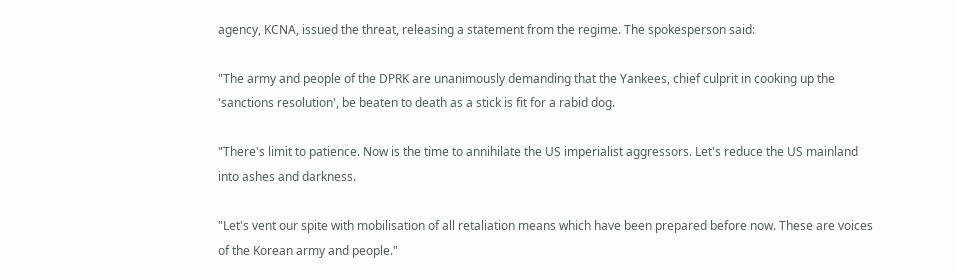agency, KCNA, issued the threat, releasing a statement from the regime. The spokesperson said:

"The army and people of the DPRK are unanimously demanding that the Yankees, chief culprit in cooking up the 'sanctions resolution', be beaten to death as a stick is fit for a rabid dog.

"There's limit to patience. Now is the time to annihilate the US imperialist aggressors. Let's reduce the US mainland into ashes and darkness.

"Let's vent our spite with mobilisation of all retaliation means which have been prepared before now. These are voices of the Korean army and people."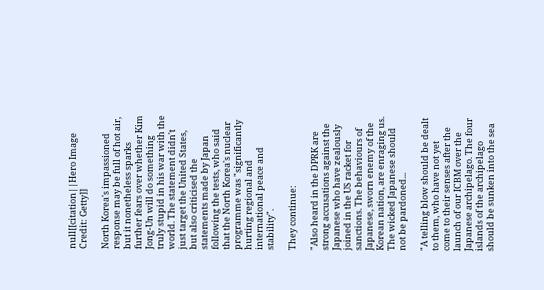null[[citation||Hero Image Credit: Getty]]

North Korea's impassioned response may be full of hot air, but it nonetheless sparks further fears over whether Kim Jong-Un will do something truly stupid in his war with the world. The statement didn't just target the United States, but also criticised the statements made by Japan following the tests, who said that the North Korea's nuclear programme was "significantly hurting regional and international peace and stability".

They continue:

"Also heard in the DPRK are strong accusations against the Japanese who have zealously joined in the US racket for sanctions. The behaviours of Japanese, sworn enemy of the Korean nation, are enraging us. The wicked Japanese should not be pardoned...

"A telling blow should be dealt to them, who have not yet come to their senses after the launch of our ICBM over the Japanese archipelago. The four islands of the archipelago should be sunken into the sea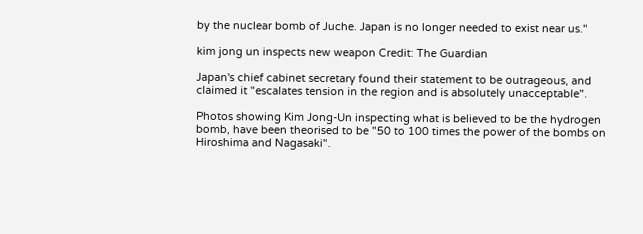by the nuclear bomb of Juche. Japan is no longer needed to exist near us."

kim jong un inspects new weapon Credit: The Guardian

Japan's chief cabinet secretary found their statement to be outrageous, and claimed it "escalates tension in the region and is absolutely unacceptable".

Photos showing Kim Jong-Un inspecting what is believed to be the hydrogen bomb, have been theorised to be "50 to 100 times the power of the bombs on Hiroshima and Nagasaki".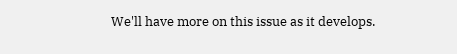We'll have more on this issue as it develops.